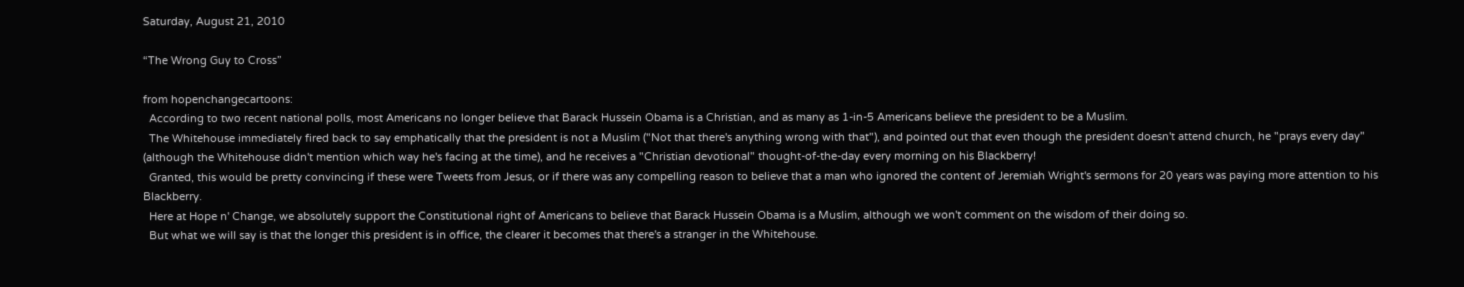Saturday, August 21, 2010

“The Wrong Guy to Cross”

from hopenchangecartoons:
  According to two recent national polls, most Americans no longer believe that Barack Hussein Obama is a Christian, and as many as 1-in-5 Americans believe the president to be a Muslim.
  The Whitehouse immediately fired back to say emphatically that the president is not a Muslim ("Not that there's anything wrong with that"), and pointed out that even though the president doesn't attend church, he "prays every day" (although the Whitehouse didn't mention which way he's facing at the time), and he receives a "Christian devotional" thought-of-the-day every morning on his Blackberry!
  Granted, this would be pretty convincing if these were Tweets from Jesus, or if there was any compelling reason to believe that a man who ignored the content of Jeremiah Wright's sermons for 20 years was paying more attention to his Blackberry.
  Here at Hope n' Change, we absolutely support the Constitutional right of Americans to believe that Barack Hussein Obama is a Muslim, although we won't comment on the wisdom of their doing so.
  But what we will say is that the longer this president is in office, the clearer it becomes that there's a stranger in the Whitehouse.